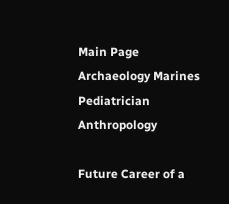Main Page Archaeology Marines Pediatrician Anthropology

Future Career of a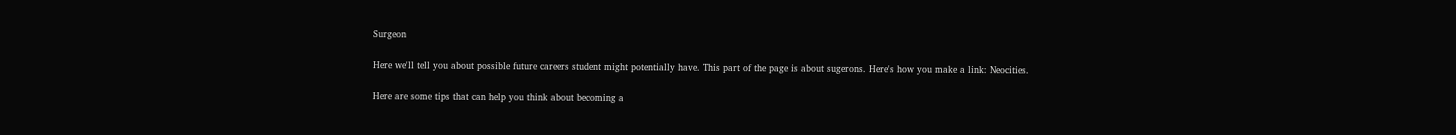Surgeon

Here we'll tell you about possible future careers student might potentially have. This part of the page is about sugerons. Here's how you make a link: Neocities.

Here are some tips that can help you think about becoming a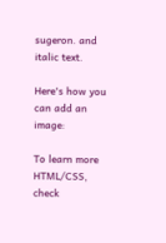sugeron. and italic text.

Here's how you can add an image:

To learn more HTML/CSS, check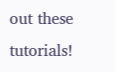out these tutorials!